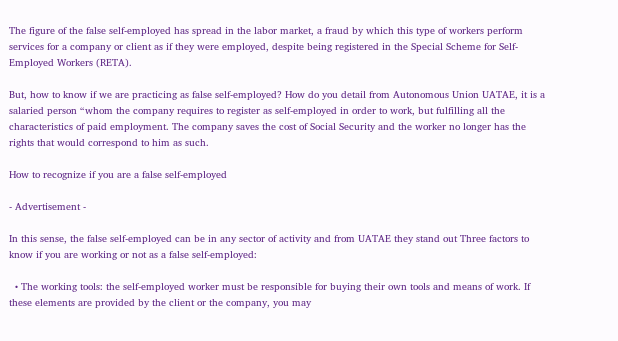The figure of the false self-employed has spread in the labor market, a fraud by which this type of workers perform services for a company or client as if they were employed, despite being registered in the Special Scheme for Self-Employed Workers (RETA).

But, how to know if we are practicing as false self-employed? How do you detail from Autonomous Union UATAE, it is a salaried person “whom the company requires to register as self-employed in order to work, but fulfilling all the characteristics of paid employment. The company saves the cost of Social Security and the worker no longer has the rights that would correspond to him as such.

How to recognize if you are a false self-employed

- Advertisement -

In this sense, the false self-employed can be in any sector of activity and from UATAE they stand out Three factors to know if you are working or not as a false self-employed:

  • The working tools: the self-employed worker must be responsible for buying their own tools and means of work. If these elements are provided by the client or the company, you may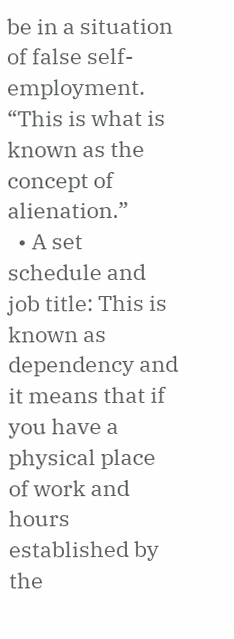be in a situation of false self-employment. “This is what is known as the concept of alienation.”
  • A set schedule and job title: This is known as dependency and it means that if you have a physical place of work and hours established by the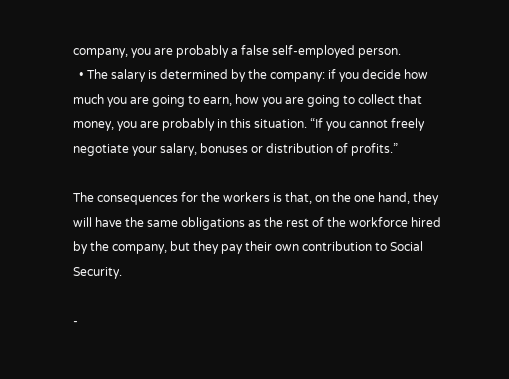company, you are probably a false self-employed person.
  • The salary is determined by the company: if you decide how much you are going to earn, how you are going to collect that money, you are probably in this situation. “If you cannot freely negotiate your salary, bonuses or distribution of profits.”

The consequences for the workers is that, on the one hand, they will have the same obligations as the rest of the workforce hired by the company, but they pay their own contribution to Social Security.

-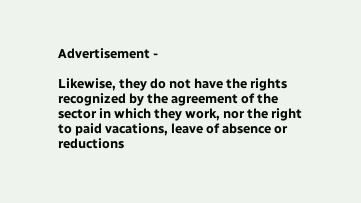Advertisement -

Likewise, they do not have the rights recognized by the agreement of the sector in which they work, nor the right to paid vacations, leave of absence or reductions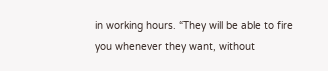in working hours. “They will be able to fire you whenever they want, without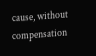cause, without compensation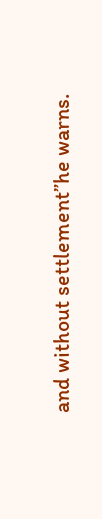and without settlement”he warns.